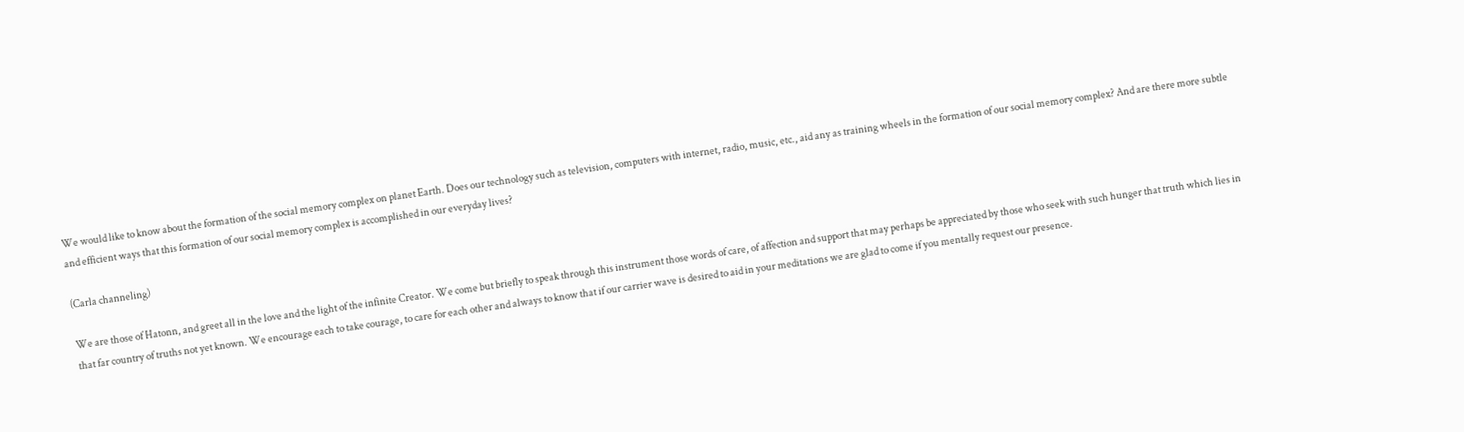We would like to know about the formation of the social memory complex on planet Earth. Does our technology such as television, computers with internet, radio, music, etc., aid any as training wheels in the formation of our social memory complex? And are there more subtle and efficient ways that this formation of our social memory complex is accomplished in our everyday lives?

(Carla channeling)

We are those of Hatonn, and greet all in the love and the light of the infinite Creator. We come but briefly to speak through this instrument those words of care, of affection and support that may perhaps be appreciated by those who seek with such hunger that truth which lies in that far country of truths not yet known. We encourage each to take courage, to care for each other and always to know that if our carrier wave is desired to aid in your meditations we are glad to come if you mentally request our presence.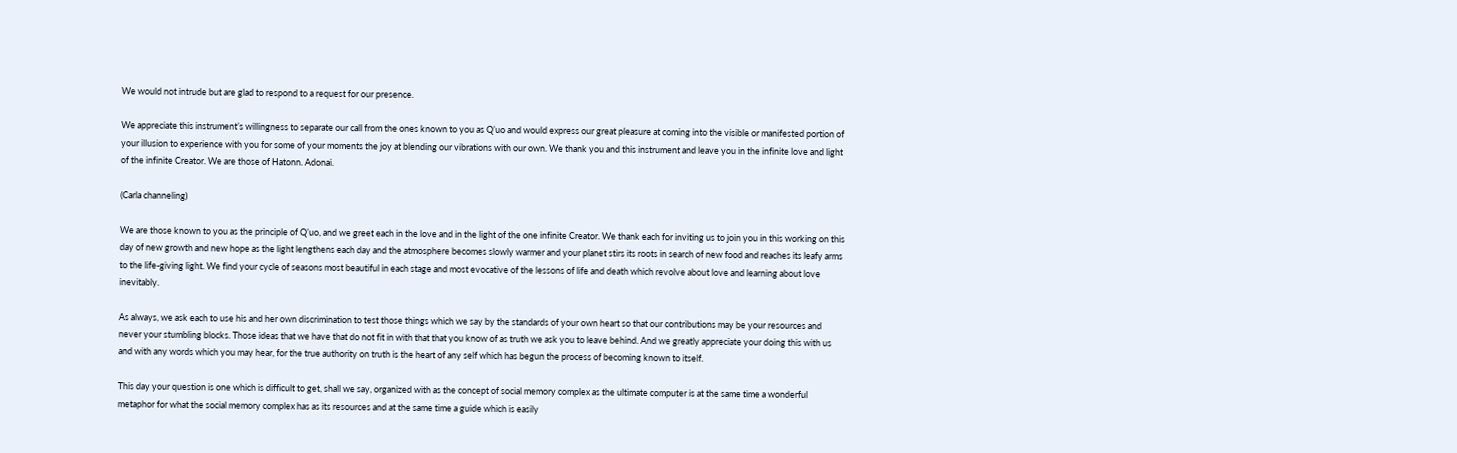We would not intrude but are glad to respond to a request for our presence.

We appreciate this instrument’s willingness to separate our call from the ones known to you as Q’uo and would express our great pleasure at coming into the visible or manifested portion of your illusion to experience with you for some of your moments the joy at blending our vibrations with our own. We thank you and this instrument and leave you in the infinite love and light of the infinite Creator. We are those of Hatonn. Adonai.

(Carla channeling)

We are those known to you as the principle of Q’uo, and we greet each in the love and in the light of the one infinite Creator. We thank each for inviting us to join you in this working on this day of new growth and new hope as the light lengthens each day and the atmosphere becomes slowly warmer and your planet stirs its roots in search of new food and reaches its leafy arms to the life-giving light. We find your cycle of seasons most beautiful in each stage and most evocative of the lessons of life and death which revolve about love and learning about love inevitably.

As always, we ask each to use his and her own discrimination to test those things which we say by the standards of your own heart so that our contributions may be your resources and never your stumbling blocks. Those ideas that we have that do not fit in with that that you know of as truth we ask you to leave behind. And we greatly appreciate your doing this with us and with any words which you may hear, for the true authority on truth is the heart of any self which has begun the process of becoming known to itself.

This day your question is one which is difficult to get, shall we say, organized with as the concept of social memory complex as the ultimate computer is at the same time a wonderful metaphor for what the social memory complex has as its resources and at the same time a guide which is easily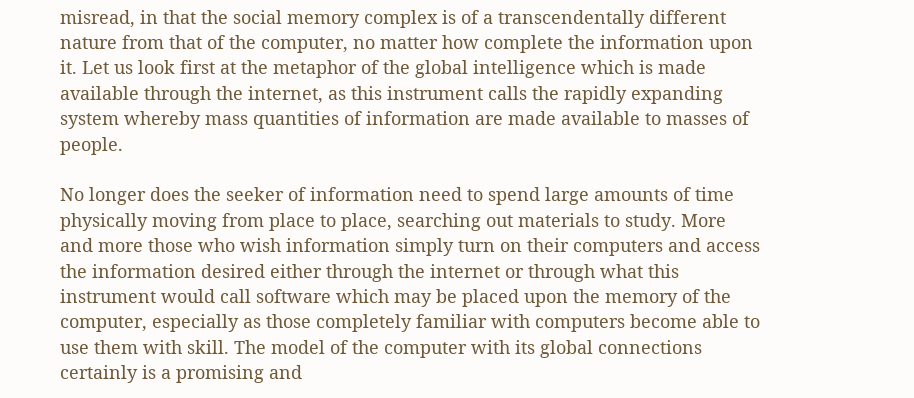misread, in that the social memory complex is of a transcendentally different nature from that of the computer, no matter how complete the information upon it. Let us look first at the metaphor of the global intelligence which is made available through the internet, as this instrument calls the rapidly expanding system whereby mass quantities of information are made available to masses of people.

No longer does the seeker of information need to spend large amounts of time physically moving from place to place, searching out materials to study. More and more those who wish information simply turn on their computers and access the information desired either through the internet or through what this instrument would call software which may be placed upon the memory of the computer, especially as those completely familiar with computers become able to use them with skill. The model of the computer with its global connections certainly is a promising and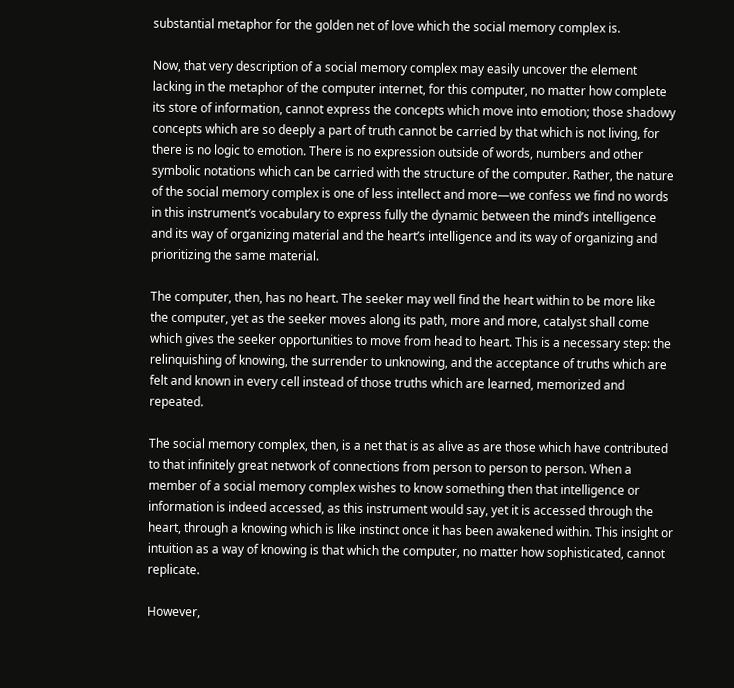substantial metaphor for the golden net of love which the social memory complex is.

Now, that very description of a social memory complex may easily uncover the element lacking in the metaphor of the computer internet, for this computer, no matter how complete its store of information, cannot express the concepts which move into emotion; those shadowy concepts which are so deeply a part of truth cannot be carried by that which is not living, for there is no logic to emotion. There is no expression outside of words, numbers and other symbolic notations which can be carried with the structure of the computer. Rather, the nature of the social memory complex is one of less intellect and more—we confess we find no words in this instrument’s vocabulary to express fully the dynamic between the mind’s intelligence and its way of organizing material and the heart’s intelligence and its way of organizing and prioritizing the same material.

The computer, then, has no heart. The seeker may well find the heart within to be more like the computer, yet as the seeker moves along its path, more and more, catalyst shall come which gives the seeker opportunities to move from head to heart. This is a necessary step: the relinquishing of knowing, the surrender to unknowing, and the acceptance of truths which are felt and known in every cell instead of those truths which are learned, memorized and repeated.

The social memory complex, then, is a net that is as alive as are those which have contributed to that infinitely great network of connections from person to person to person. When a member of a social memory complex wishes to know something then that intelligence or information is indeed accessed, as this instrument would say, yet it is accessed through the heart, through a knowing which is like instinct once it has been awakened within. This insight or intuition as a way of knowing is that which the computer, no matter how sophisticated, cannot replicate.

However,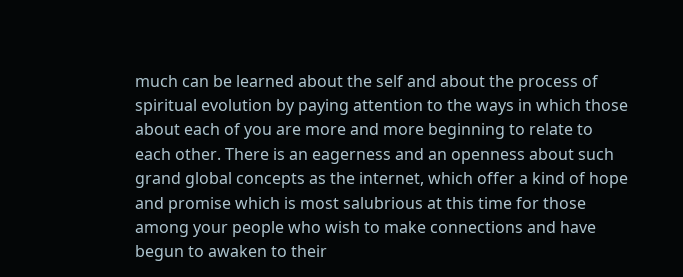much can be learned about the self and about the process of spiritual evolution by paying attention to the ways in which those about each of you are more and more beginning to relate to each other. There is an eagerness and an openness about such grand global concepts as the internet, which offer a kind of hope and promise which is most salubrious at this time for those among your people who wish to make connections and have begun to awaken to their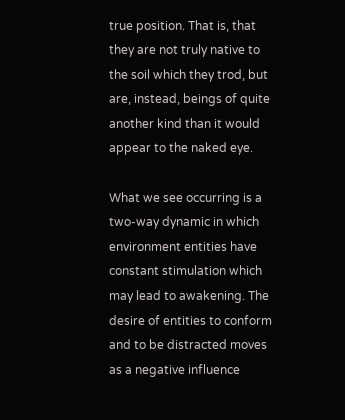true position. That is, that they are not truly native to the soil which they trod, but are, instead, beings of quite another kind than it would appear to the naked eye.

What we see occurring is a two-way dynamic in which environment entities have constant stimulation which may lead to awakening. The desire of entities to conform and to be distracted moves as a negative influence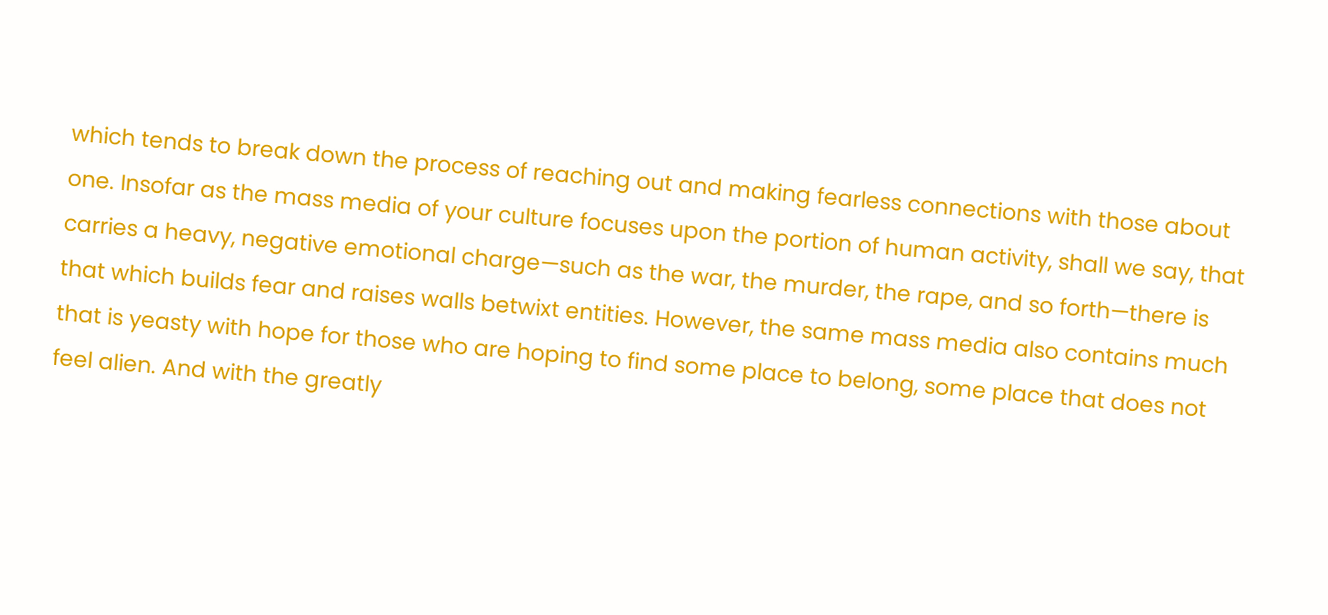which tends to break down the process of reaching out and making fearless connections with those about one. Insofar as the mass media of your culture focuses upon the portion of human activity, shall we say, that carries a heavy, negative emotional charge—such as the war, the murder, the rape, and so forth—there is that which builds fear and raises walls betwixt entities. However, the same mass media also contains much that is yeasty with hope for those who are hoping to find some place to belong, some place that does not feel alien. And with the greatly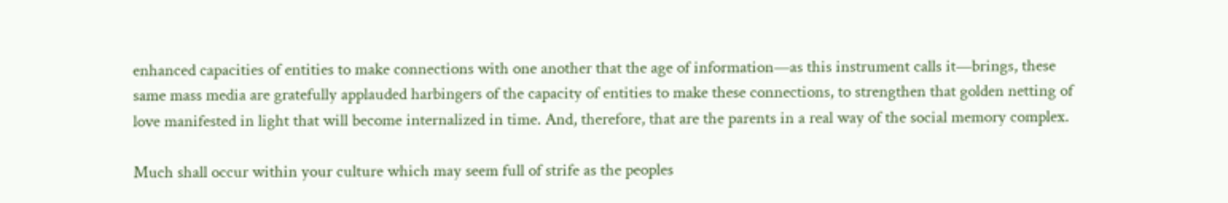enhanced capacities of entities to make connections with one another that the age of information—as this instrument calls it—brings, these same mass media are gratefully applauded harbingers of the capacity of entities to make these connections, to strengthen that golden netting of love manifested in light that will become internalized in time. And, therefore, that are the parents in a real way of the social memory complex.

Much shall occur within your culture which may seem full of strife as the peoples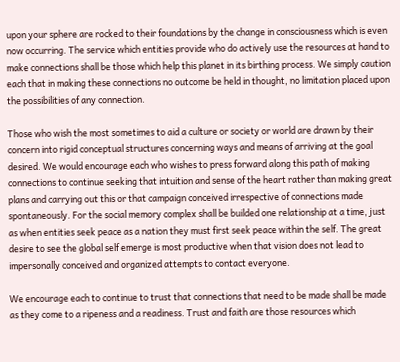upon your sphere are rocked to their foundations by the change in consciousness which is even now occurring. The service which entities provide who do actively use the resources at hand to make connections shall be those which help this planet in its birthing process. We simply caution each that in making these connections no outcome be held in thought, no limitation placed upon the possibilities of any connection.

Those who wish the most sometimes to aid a culture or society or world are drawn by their concern into rigid conceptual structures concerning ways and means of arriving at the goal desired. We would encourage each who wishes to press forward along this path of making connections to continue seeking that intuition and sense of the heart rather than making great plans and carrying out this or that campaign conceived irrespective of connections made spontaneously. For the social memory complex shall be builded one relationship at a time, just as when entities seek peace as a nation they must first seek peace within the self. The great desire to see the global self emerge is most productive when that vision does not lead to impersonally conceived and organized attempts to contact everyone.

We encourage each to continue to trust that connections that need to be made shall be made as they come to a ripeness and a readiness. Trust and faith are those resources which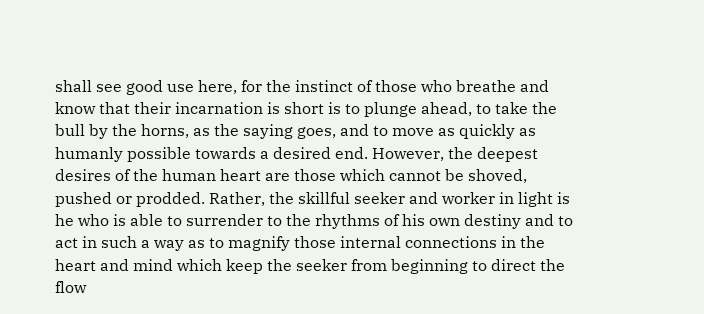shall see good use here, for the instinct of those who breathe and know that their incarnation is short is to plunge ahead, to take the bull by the horns, as the saying goes, and to move as quickly as humanly possible towards a desired end. However, the deepest desires of the human heart are those which cannot be shoved, pushed or prodded. Rather, the skillful seeker and worker in light is he who is able to surrender to the rhythms of his own destiny and to act in such a way as to magnify those internal connections in the heart and mind which keep the seeker from beginning to direct the flow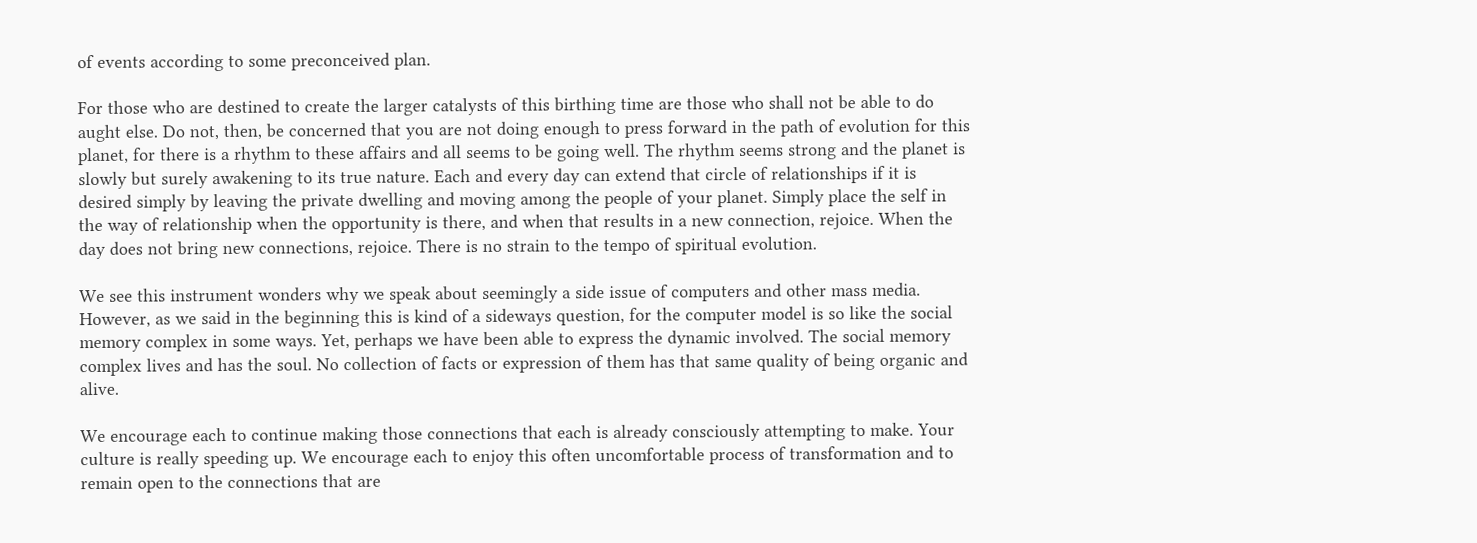of events according to some preconceived plan.

For those who are destined to create the larger catalysts of this birthing time are those who shall not be able to do aught else. Do not, then, be concerned that you are not doing enough to press forward in the path of evolution for this planet, for there is a rhythm to these affairs and all seems to be going well. The rhythm seems strong and the planet is slowly but surely awakening to its true nature. Each and every day can extend that circle of relationships if it is desired simply by leaving the private dwelling and moving among the people of your planet. Simply place the self in the way of relationship when the opportunity is there, and when that results in a new connection, rejoice. When the day does not bring new connections, rejoice. There is no strain to the tempo of spiritual evolution.

We see this instrument wonders why we speak about seemingly a side issue of computers and other mass media. However, as we said in the beginning this is kind of a sideways question, for the computer model is so like the social memory complex in some ways. Yet, perhaps we have been able to express the dynamic involved. The social memory complex lives and has the soul. No collection of facts or expression of them has that same quality of being organic and alive.

We encourage each to continue making those connections that each is already consciously attempting to make. Your culture is really speeding up. We encourage each to enjoy this often uncomfortable process of transformation and to remain open to the connections that are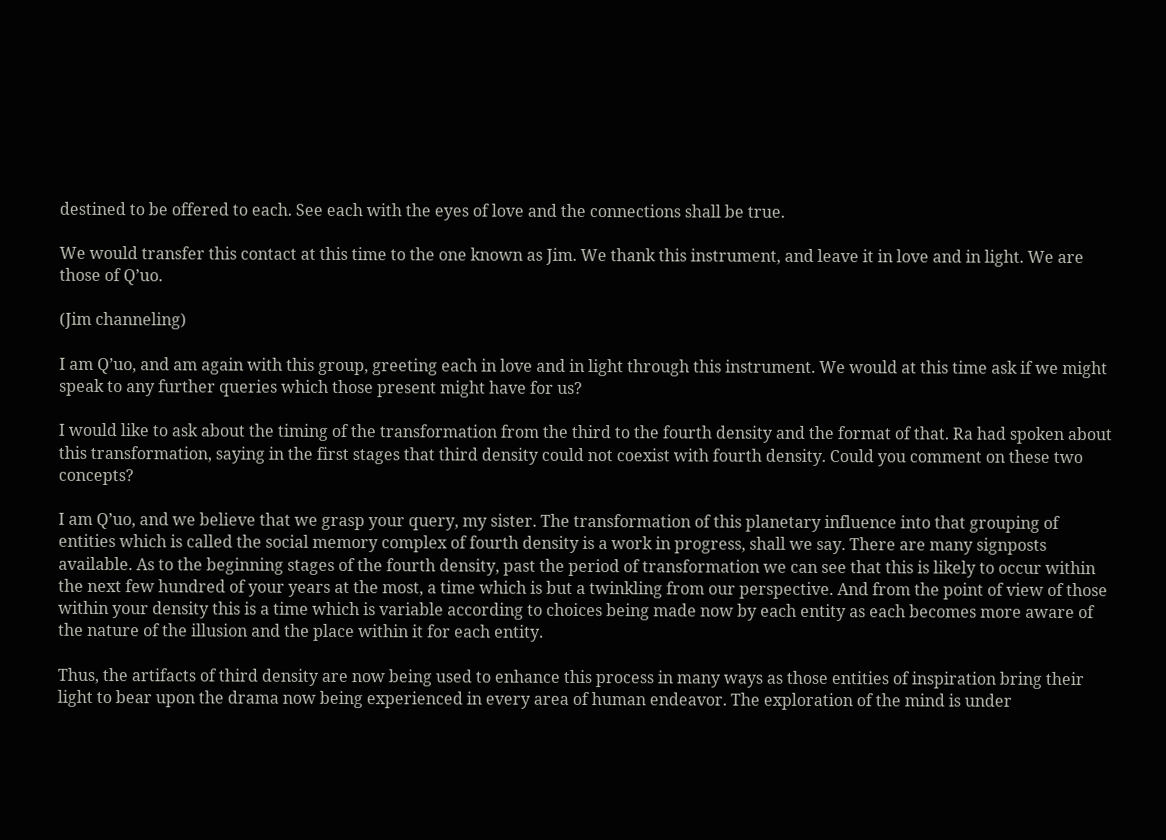destined to be offered to each. See each with the eyes of love and the connections shall be true.

We would transfer this contact at this time to the one known as Jim. We thank this instrument, and leave it in love and in light. We are those of Q’uo.

(Jim channeling)

I am Q’uo, and am again with this group, greeting each in love and in light through this instrument. We would at this time ask if we might speak to any further queries which those present might have for us?

I would like to ask about the timing of the transformation from the third to the fourth density and the format of that. Ra had spoken about this transformation, saying in the first stages that third density could not coexist with fourth density. Could you comment on these two concepts?

I am Q’uo, and we believe that we grasp your query, my sister. The transformation of this planetary influence into that grouping of entities which is called the social memory complex of fourth density is a work in progress, shall we say. There are many signposts available. As to the beginning stages of the fourth density, past the period of transformation we can see that this is likely to occur within the next few hundred of your years at the most, a time which is but a twinkling from our perspective. And from the point of view of those within your density this is a time which is variable according to choices being made now by each entity as each becomes more aware of the nature of the illusion and the place within it for each entity.

Thus, the artifacts of third density are now being used to enhance this process in many ways as those entities of inspiration bring their light to bear upon the drama now being experienced in every area of human endeavor. The exploration of the mind is under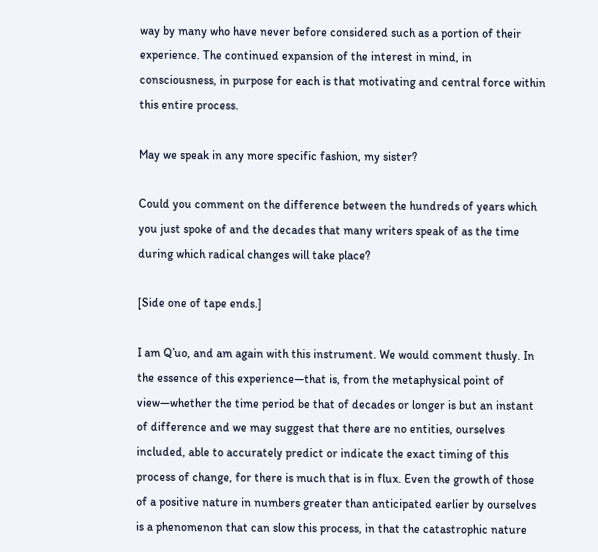way by many who have never before considered such as a portion of their experience. The continued expansion of the interest in mind, in consciousness, in purpose for each is that motivating and central force within this entire process.

May we speak in any more specific fashion, my sister?

Could you comment on the difference between the hundreds of years which you just spoke of and the decades that many writers speak of as the time during which radical changes will take place?

[Side one of tape ends.]

I am Q’uo, and am again with this instrument. We would comment thusly. In the essence of this experience—that is, from the metaphysical point of view—whether the time period be that of decades or longer is but an instant of difference and we may suggest that there are no entities, ourselves included, able to accurately predict or indicate the exact timing of this process of change, for there is much that is in flux. Even the growth of those of a positive nature in numbers greater than anticipated earlier by ourselves is a phenomenon that can slow this process, in that the catastrophic nature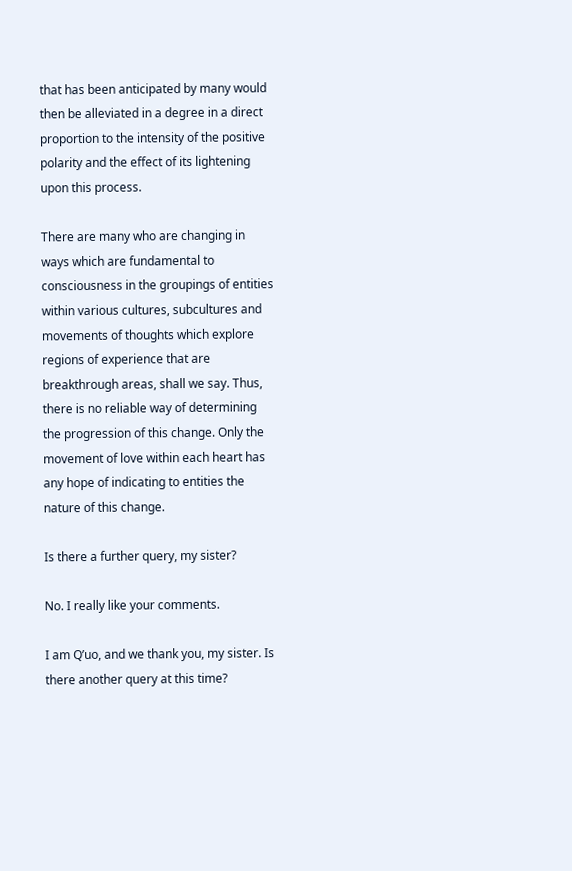that has been anticipated by many would then be alleviated in a degree in a direct proportion to the intensity of the positive polarity and the effect of its lightening upon this process.

There are many who are changing in ways which are fundamental to consciousness in the groupings of entities within various cultures, subcultures and movements of thoughts which explore regions of experience that are breakthrough areas, shall we say. Thus, there is no reliable way of determining the progression of this change. Only the movement of love within each heart has any hope of indicating to entities the nature of this change.

Is there a further query, my sister?

No. I really like your comments.

I am Q’uo, and we thank you, my sister. Is there another query at this time?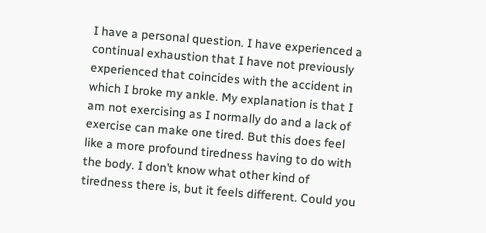I have a personal question. I have experienced a continual exhaustion that I have not previously experienced that coincides with the accident in which I broke my ankle. My explanation is that I am not exercising as I normally do and a lack of exercise can make one tired. But this does feel like a more profound tiredness having to do with the body. I don’t know what other kind of tiredness there is, but it feels different. Could you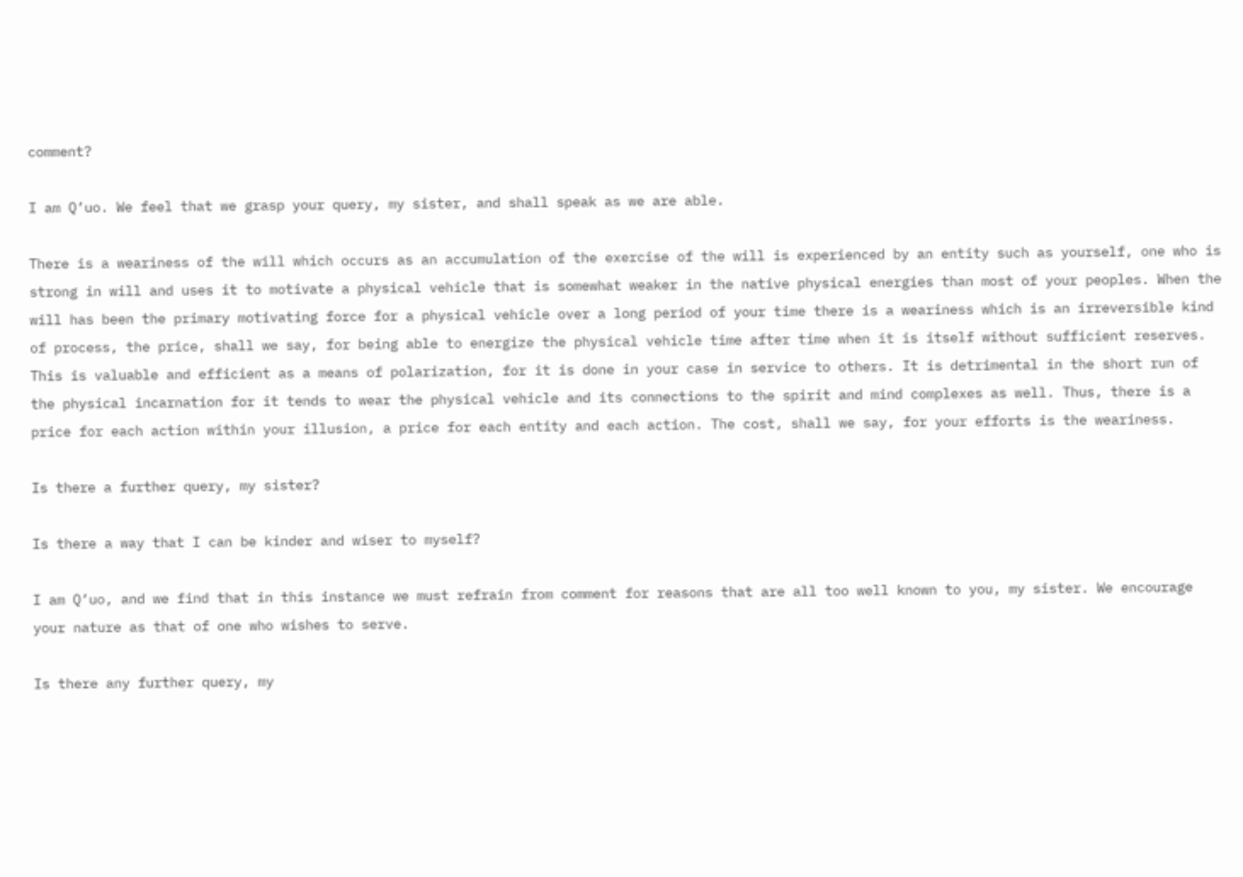comment?

I am Q’uo. We feel that we grasp your query, my sister, and shall speak as we are able.

There is a weariness of the will which occurs as an accumulation of the exercise of the will is experienced by an entity such as yourself, one who is strong in will and uses it to motivate a physical vehicle that is somewhat weaker in the native physical energies than most of your peoples. When the will has been the primary motivating force for a physical vehicle over a long period of your time there is a weariness which is an irreversible kind of process, the price, shall we say, for being able to energize the physical vehicle time after time when it is itself without sufficient reserves. This is valuable and efficient as a means of polarization, for it is done in your case in service to others. It is detrimental in the short run of the physical incarnation for it tends to wear the physical vehicle and its connections to the spirit and mind complexes as well. Thus, there is a price for each action within your illusion, a price for each entity and each action. The cost, shall we say, for your efforts is the weariness.

Is there a further query, my sister?

Is there a way that I can be kinder and wiser to myself?

I am Q’uo, and we find that in this instance we must refrain from comment for reasons that are all too well known to you, my sister. We encourage your nature as that of one who wishes to serve.

Is there any further query, my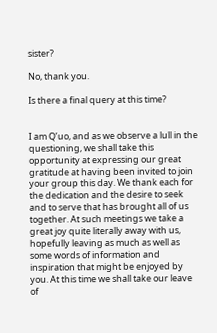sister?

No, thank you.

Is there a final query at this time?


I am Q’uo, and as we observe a lull in the questioning, we shall take this opportunity at expressing our great gratitude at having been invited to join your group this day. We thank each for the dedication and the desire to seek and to serve that has brought all of us together. At such meetings we take a great joy quite literally away with us, hopefully leaving as much as well as some words of information and inspiration that might be enjoyed by you. At this time we shall take our leave of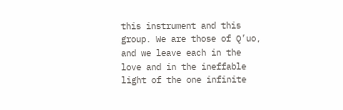this instrument and this group. We are those of Q’uo, and we leave each in the love and in the ineffable light of the one infinite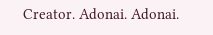Creator. Adonai. Adonai.